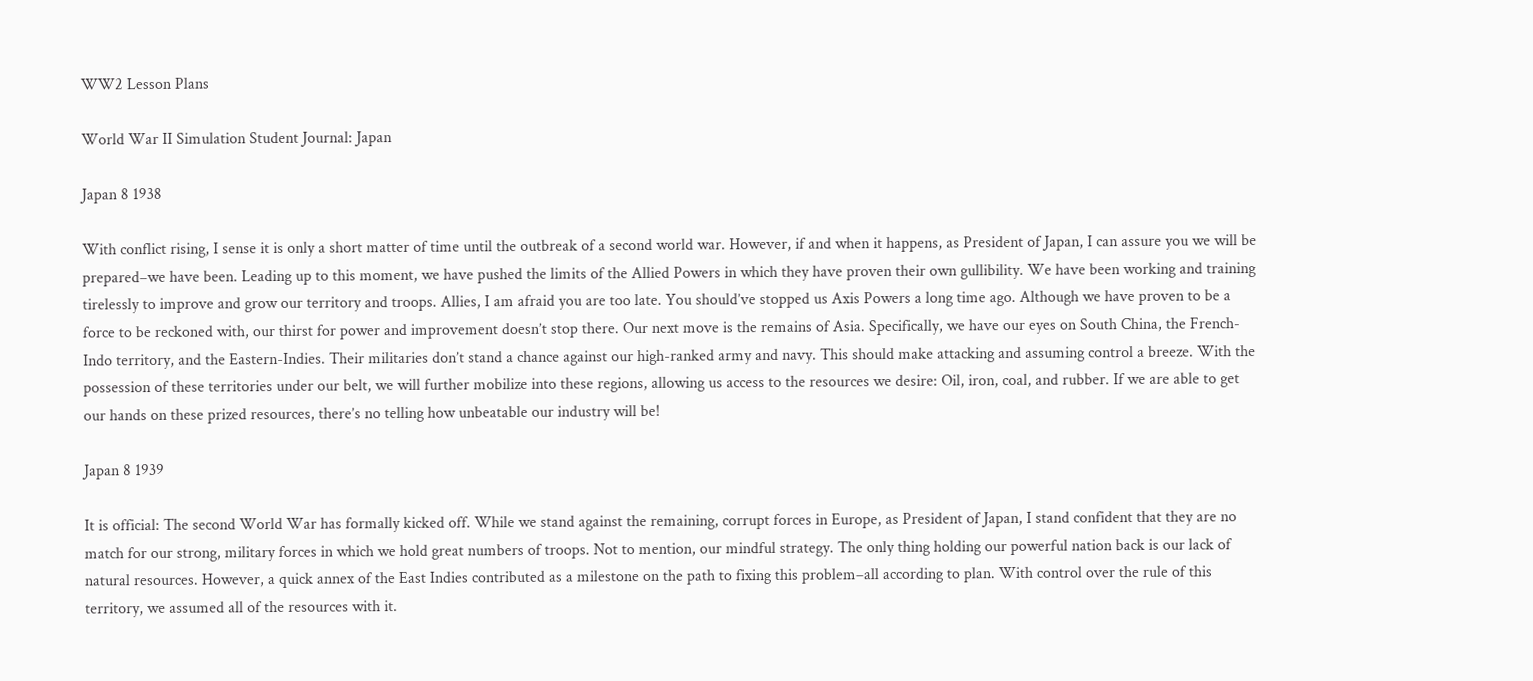WW2 Lesson Plans

World War II Simulation Student Journal: Japan

Japan 8 1938

With conflict rising, I sense it is only a short matter of time until the outbreak of a second world war. However, if and when it happens, as President of Japan, I can assure you we will be prepared–we have been. Leading up to this moment, we have pushed the limits of the Allied Powers in which they have proven their own gullibility. We have been working and training tirelessly to improve and grow our territory and troops. Allies, I am afraid you are too late. You should’ve stopped us Axis Powers a long time ago. Although we have proven to be a force to be reckoned with, our thirst for power and improvement doesn’t stop there. Our next move is the remains of Asia. Specifically, we have our eyes on South China, the French-Indo territory, and the Eastern-Indies. Their militaries don’t stand a chance against our high-ranked army and navy. This should make attacking and assuming control a breeze. With the possession of these territories under our belt, we will further mobilize into these regions, allowing us access to the resources we desire: Oil, iron, coal, and rubber. If we are able to get our hands on these prized resources, there’s no telling how unbeatable our industry will be!

Japan 8 1939

It is official: The second World War has formally kicked off. While we stand against the remaining, corrupt forces in Europe, as President of Japan, I stand confident that they are no match for our strong, military forces in which we hold great numbers of troops. Not to mention, our mindful strategy. The only thing holding our powerful nation back is our lack of natural resources. However, a quick annex of the East Indies contributed as a milestone on the path to fixing this problem–all according to plan. With control over the rule of this territory, we assumed all of the resources with it.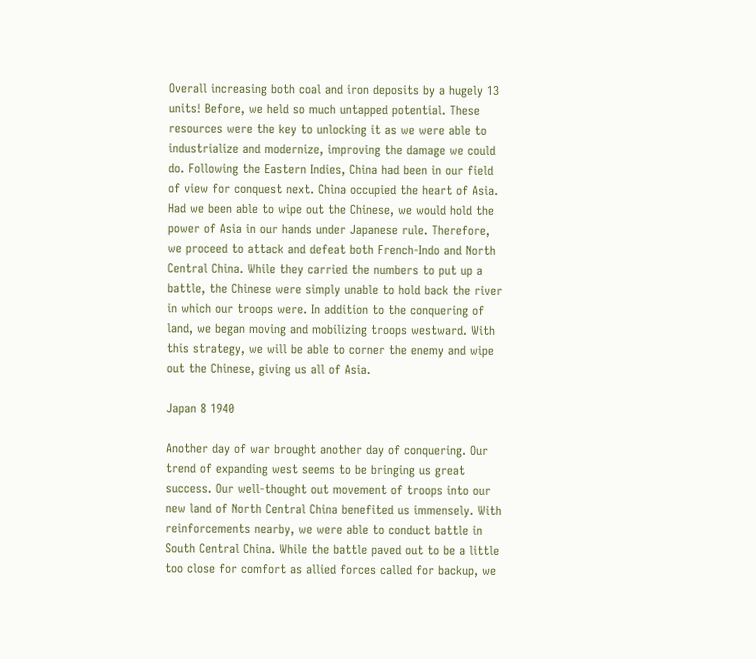Overall increasing both coal and iron deposits by a hugely 13 units! Before, we held so much untapped potential. These resources were the key to unlocking it as we were able to industrialize and modernize, improving the damage we could do. Following the Eastern Indies, China had been in our field of view for conquest next. China occupied the heart of Asia. Had we been able to wipe out the Chinese, we would hold the power of Asia in our hands under Japanese rule. Therefore, we proceed to attack and defeat both French-Indo and North Central China. While they carried the numbers to put up a battle, the Chinese were simply unable to hold back the river in which our troops were. In addition to the conquering of land, we began moving and mobilizing troops westward. With this strategy, we will be able to corner the enemy and wipe out the Chinese, giving us all of Asia.

Japan 8 1940

Another day of war brought another day of conquering. Our trend of expanding west seems to be bringing us great success. Our well-thought out movement of troops into our new land of North Central China benefited us immensely. With reinforcements nearby, we were able to conduct battle in South Central China. While the battle paved out to be a little too close for comfort as allied forces called for backup, we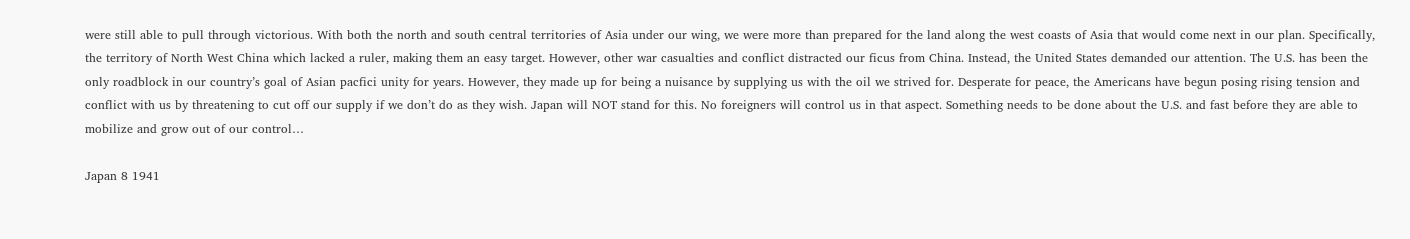were still able to pull through victorious. With both the north and south central territories of Asia under our wing, we were more than prepared for the land along the west coasts of Asia that would come next in our plan. Specifically, the territory of North West China which lacked a ruler, making them an easy target. However, other war casualties and conflict distracted our ficus from China. Instead, the United States demanded our attention. The U.S. has been the only roadblock in our country’s goal of Asian pacfici unity for years. However, they made up for being a nuisance by supplying us with the oil we strived for. Desperate for peace, the Americans have begun posing rising tension and conflict with us by threatening to cut off our supply if we don’t do as they wish. Japan will NOT stand for this. No foreigners will control us in that aspect. Something needs to be done about the U.S. and fast before they are able to mobilize and grow out of our control…

Japan 8 1941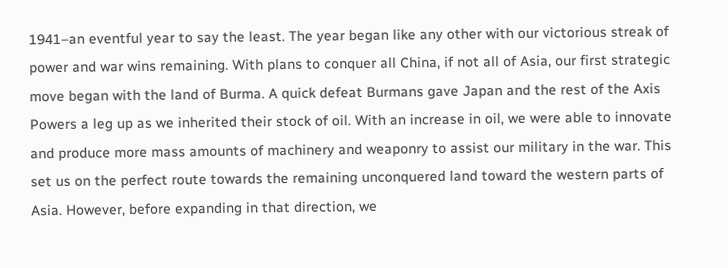1941–an eventful year to say the least. The year began like any other with our victorious streak of power and war wins remaining. With plans to conquer all China, if not all of Asia, our first strategic move began with the land of Burma. A quick defeat Burmans gave Japan and the rest of the Axis Powers a leg up as we inherited their stock of oil. With an increase in oil, we were able to innovate and produce more mass amounts of machinery and weaponry to assist our military in the war. This set us on the perfect route towards the remaining unconquered land toward the western parts of Asia. However, before expanding in that direction, we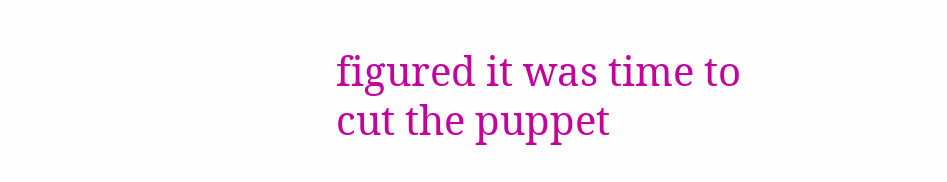figured it was time to cut the puppet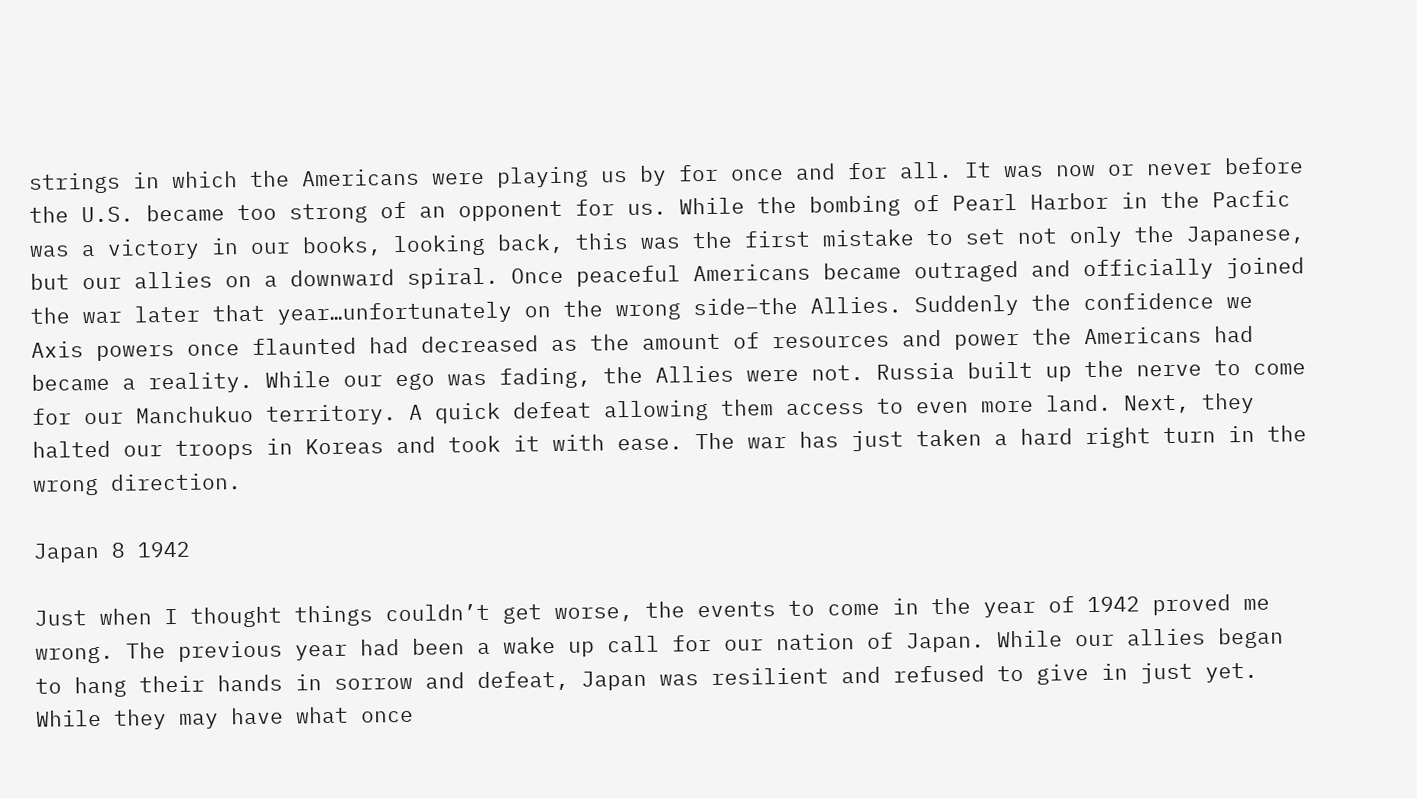strings in which the Americans were playing us by for once and for all. It was now or never before the U.S. became too strong of an opponent for us. While the bombing of Pearl Harbor in the Pacfic was a victory in our books, looking back, this was the first mistake to set not only the Japanese, but our allies on a downward spiral. Once peaceful Americans became outraged and officially joined the war later that year…unfortunately on the wrong side–the Allies. Suddenly the confidence we Axis powers once flaunted had decreased as the amount of resources and power the Americans had became a reality. While our ego was fading, the Allies were not. Russia built up the nerve to come for our Manchukuo territory. A quick defeat allowing them access to even more land. Next, they halted our troops in Koreas and took it with ease. The war has just taken a hard right turn in the wrong direction.

Japan 8 1942

Just when I thought things couldn’t get worse, the events to come in the year of 1942 proved me wrong. The previous year had been a wake up call for our nation of Japan. While our allies began to hang their hands in sorrow and defeat, Japan was resilient and refused to give in just yet. While they may have what once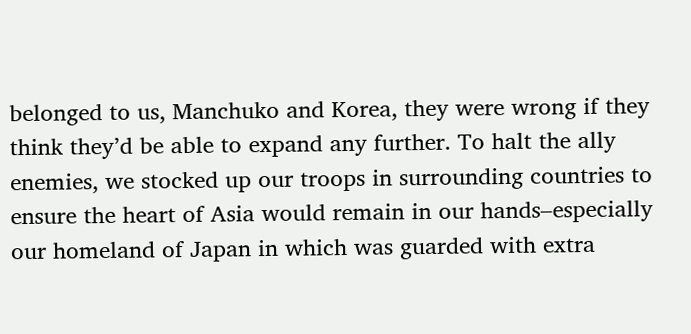belonged to us, Manchuko and Korea, they were wrong if they think they’d be able to expand any further. To halt the ally enemies, we stocked up our troops in surrounding countries to ensure the heart of Asia would remain in our hands–especially our homeland of Japan in which was guarded with extra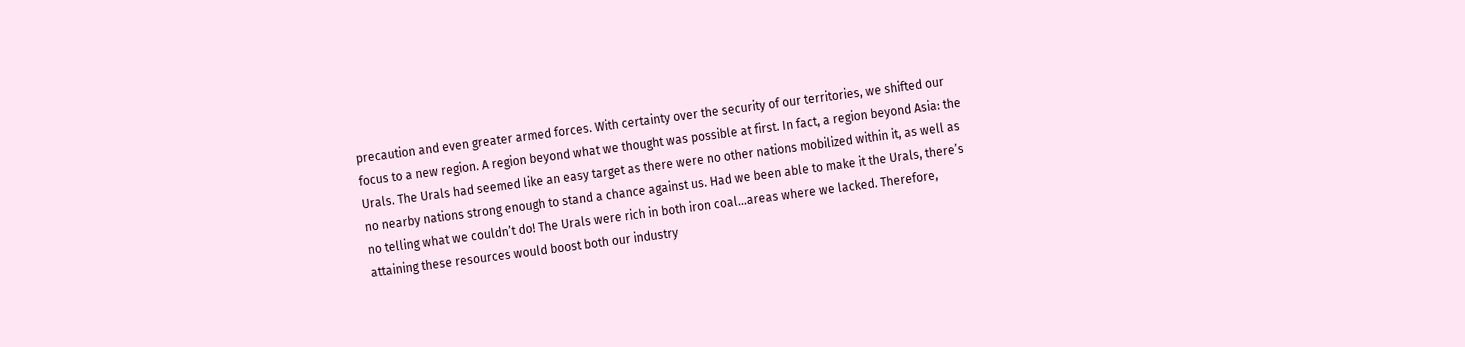precaution and even greater armed forces. With certainty over the security of our territories, we shifted our focus to a new region. A region beyond what we thought was possible at first. In fact, a region beyond Asia: the Urals. The Urals had seemed like an easy target as there were no other nations mobilized within it, as well as no nearby nations strong enough to stand a chance against us. Had we been able to make it the Urals, there’s no telling what we couldn’t do! The Urals were rich in both iron coal…areas where we lacked. Therefore, attaining these resources would boost both our industry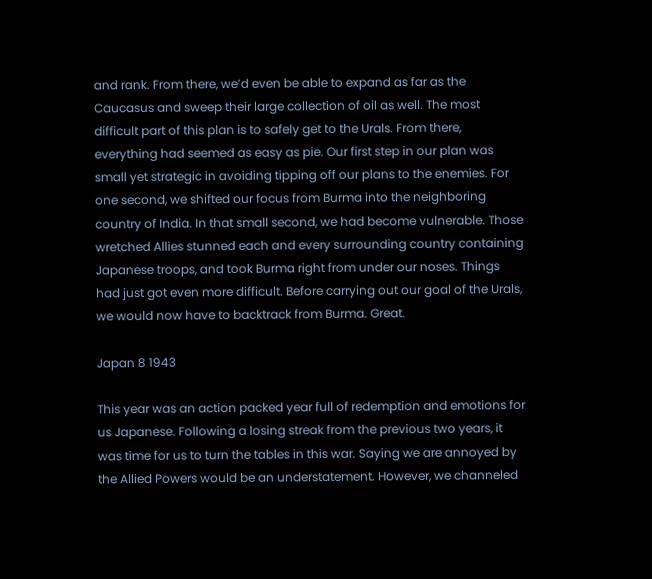and rank. From there, we’d even be able to expand as far as the Caucasus and sweep their large collection of oil as well. The most difficult part of this plan is to safely get to the Urals. From there, everything had seemed as easy as pie. Our first step in our plan was small yet strategic in avoiding tipping off our plans to the enemies. For one second, we shifted our focus from Burma into the neighboring country of India. In that small second, we had become vulnerable. Those wretched Allies stunned each and every surrounding country containing Japanese troops, and took Burma right from under our noses. Things had just got even more difficult. Before carrying out our goal of the Urals, we would now have to backtrack from Burma. Great.

Japan 8 1943

This year was an action packed year full of redemption and emotions for us Japanese. Following a losing streak from the previous two years, it was time for us to turn the tables in this war. Saying we are annoyed by the Allied Powers would be an understatement. However, we channeled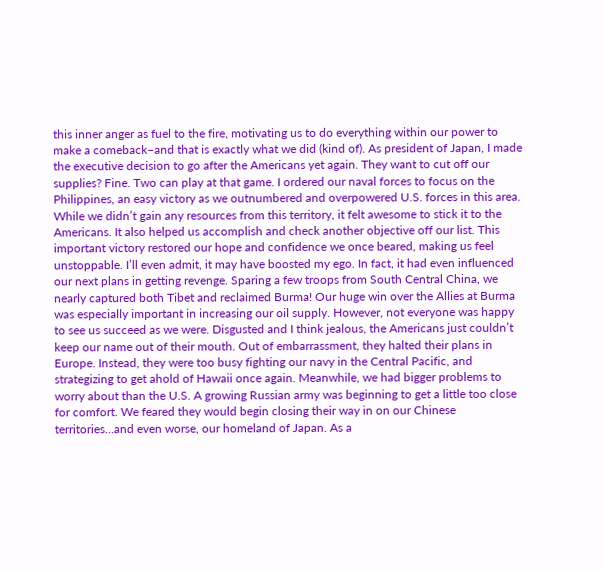this inner anger as fuel to the fire, motivating us to do everything within our power to make a comeback–and that is exactly what we did (kind of). As president of Japan, I made the executive decision to go after the Americans yet again. They want to cut off our supplies? Fine. Two can play at that game. I ordered our naval forces to focus on the Philippines, an easy victory as we outnumbered and overpowered U.S. forces in this area. While we didn’t gain any resources from this territory, it felt awesome to stick it to the Americans. It also helped us accomplish and check another objective off our list. This important victory restored our hope and confidence we once beared, making us feel unstoppable. I’ll even admit, it may have boosted my ego. In fact, it had even influenced our next plans in getting revenge. Sparing a few troops from South Central China, we nearly captured both Tibet and reclaimed Burma! Our huge win over the Allies at Burma was especially important in increasing our oil supply. However, not everyone was happy to see us succeed as we were. Disgusted and I think jealous, the Americans just couldn’t keep our name out of their mouth. Out of embarrassment, they halted their plans in Europe. Instead, they were too busy fighting our navy in the Central Pacific, and strategizing to get ahold of Hawaii once again. Meanwhile, we had bigger problems to worry about than the U.S. A growing Russian army was beginning to get a little too close for comfort. We feared they would begin closing their way in on our Chinese territories…and even worse, our homeland of Japan. As a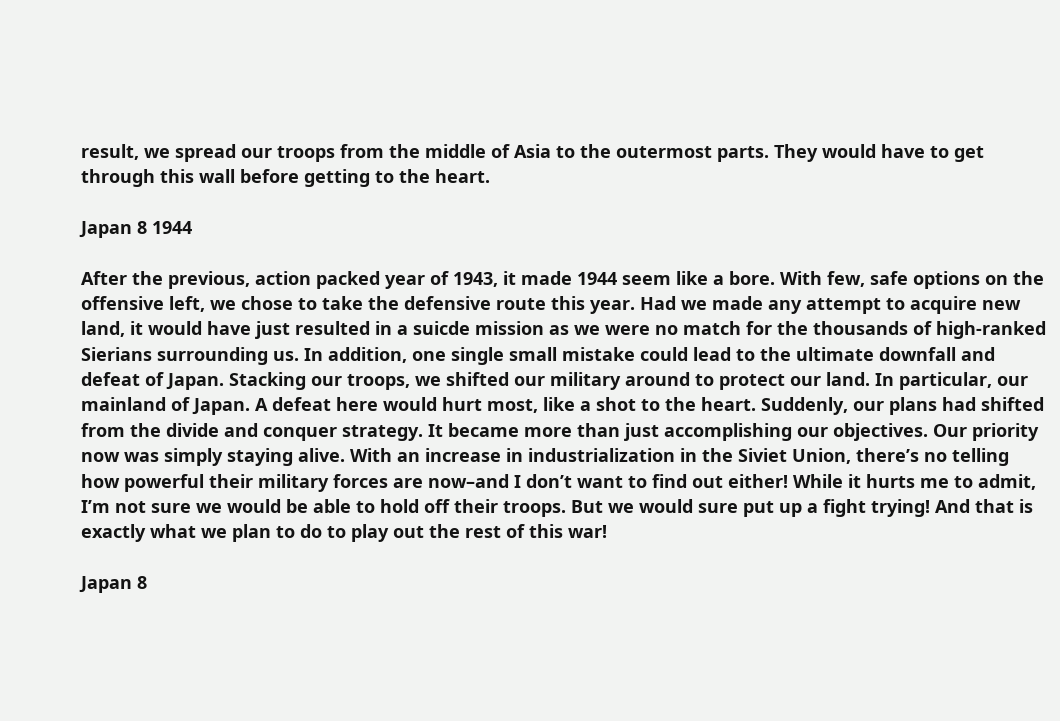result, we spread our troops from the middle of Asia to the outermost parts. They would have to get through this wall before getting to the heart.

Japan 8 1944

After the previous, action packed year of 1943, it made 1944 seem like a bore. With few, safe options on the offensive left, we chose to take the defensive route this year. Had we made any attempt to acquire new land, it would have just resulted in a suicde mission as we were no match for the thousands of high-ranked Sierians surrounding us. In addition, one single small mistake could lead to the ultimate downfall and defeat of Japan. Stacking our troops, we shifted our military around to protect our land. In particular, our mainland of Japan. A defeat here would hurt most, like a shot to the heart. Suddenly, our plans had shifted from the divide and conquer strategy. It became more than just accomplishing our objectives. Our priority now was simply staying alive. With an increase in industrialization in the Siviet Union, there’s no telling how powerful their military forces are now–and I don’t want to find out either! While it hurts me to admit, I’m not sure we would be able to hold off their troops. But we would sure put up a fight trying! And that is exactly what we plan to do to play out the rest of this war!

Japan 8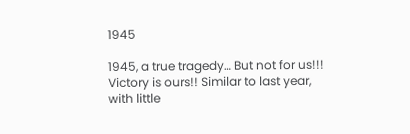1945

1945, a true tragedy… But not for us!!! Victory is ours!! Similar to last year, with little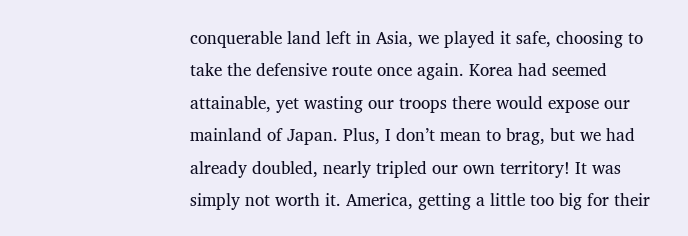conquerable land left in Asia, we played it safe, choosing to take the defensive route once again. Korea had seemed attainable, yet wasting our troops there would expose our mainland of Japan. Plus, I don’t mean to brag, but we had already doubled, nearly tripled our own territory! It was simply not worth it. America, getting a little too big for their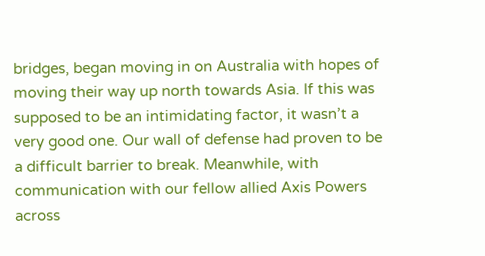bridges, began moving in on Australia with hopes of moving their way up north towards Asia. If this was supposed to be an intimidating factor, it wasn’t a very good one. Our wall of defense had proven to be a difficult barrier to break. Meanwhile, with communication with our fellow allied Axis Powers across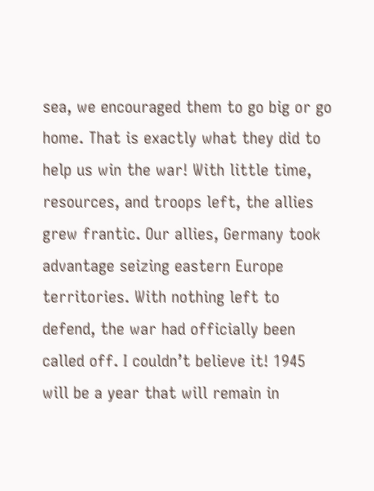sea, we encouraged them to go big or go home. That is exactly what they did to help us win the war! With little time, resources, and troops left, the allies grew frantic. Our allies, Germany took advantage seizing eastern Europe territories. With nothing left to defend, the war had officially been called off. I couldn’t believe it! 1945 will be a year that will remain in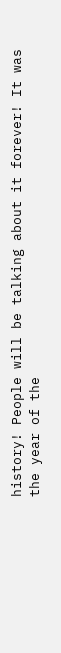history! People will be talking about it forever! It was the year of the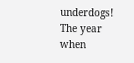underdogs! The year when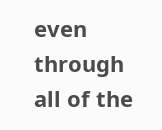even through all of the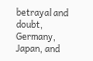betrayal and doubt, Germany, Japan, and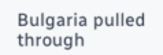Bulgaria pulled through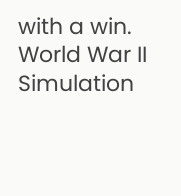with a win. World War II Simulation